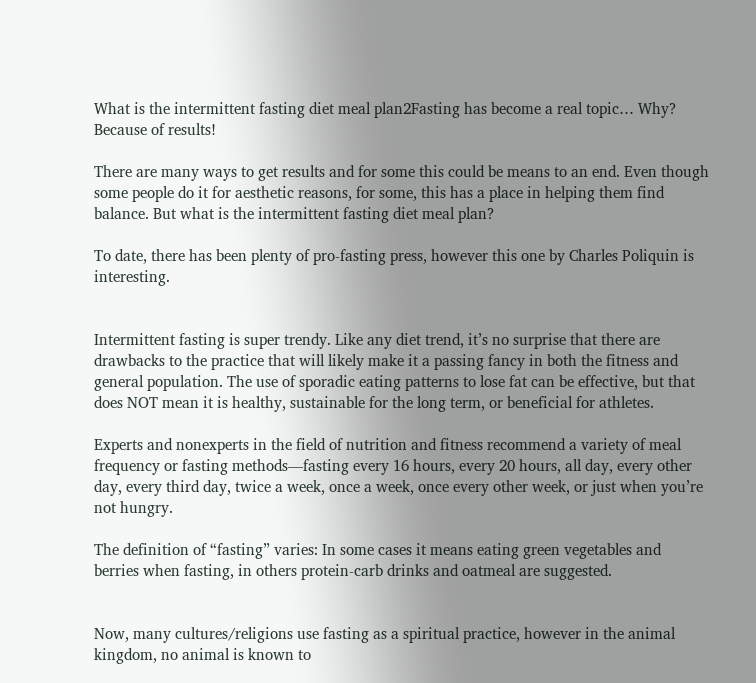What is the intermittent fasting diet meal plan2Fasting has become a real topic… Why? Because of results!

There are many ways to get results and for some this could be means to an end. Even though some people do it for aesthetic reasons, for some, this has a place in helping them find balance. But what is the intermittent fasting diet meal plan?

To date, there has been plenty of pro-fasting press, however this one by Charles Poliquin is interesting.


Intermittent fasting is super trendy. Like any diet trend, it’s no surprise that there are drawbacks to the practice that will likely make it a passing fancy in both the fitness and general population. The use of sporadic eating patterns to lose fat can be effective, but that does NOT mean it is healthy, sustainable for the long term, or beneficial for athletes.

Experts and nonexperts in the field of nutrition and fitness recommend a variety of meal frequency or fasting methods—fasting every 16 hours, every 20 hours, all day, every other day, every third day, twice a week, once a week, once every other week, or just when you’re not hungry.

The definition of “fasting” varies: In some cases it means eating green vegetables and berries when fasting, in others protein-carb drinks and oatmeal are suggested.


Now, many cultures/religions use fasting as a spiritual practice, however in the animal kingdom, no animal is known to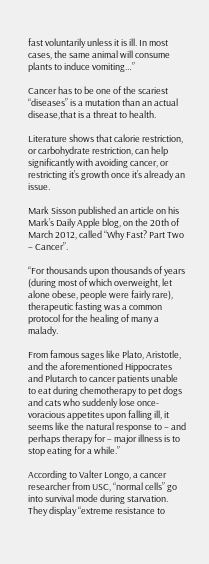fast voluntarily unless it is ill. In most cases, the same animal will consume plants to induce vomiting…”

Cancer has to be one of the scariest “diseases” is a mutation than an actual disease,that is a threat to health.

Literature shows that calorie restriction, or carbohydrate restriction, can help significantly with avoiding cancer, or restricting it’s growth once it’s already an issue.

Mark Sisson published an article on his Mark’s Daily Apple blog, on the 20th of March 2012, called “Why Fast? Part Two – Cancer”.

“For thousands upon thousands of years (during most of which overweight, let alone obese, people were fairly rare), therapeutic fasting was a common protocol for the healing of many a malady.

From famous sages like Plato, Aristotle, and the aforementioned Hippocrates and Plutarch to cancer patients unable to eat during chemotherapy to pet dogs and cats who suddenly lose once-voracious appetites upon falling ill, it seems like the natural response to – and perhaps therapy for – major illness is to stop eating for a while.”

According to Valter Longo, a cancer researcher from USC, “normal cells” go into survival mode during starvation. They display “extreme resistance to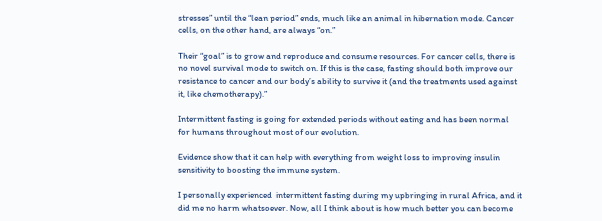stresses” until the “lean period” ends, much like an animal in hibernation mode. Cancer cells, on the other hand, are always “on.”

Their “goal” is to grow and reproduce and consume resources. For cancer cells, there is no novel survival mode to switch on. If this is the case, fasting should both improve our resistance to cancer and our body’s ability to survive it (and the treatments used against it, like chemotherapy).”

Intermittent fasting is going for extended periods without eating and has been normal for humans throughout most of our evolution.

Evidence show that it can help with everything from weight loss to improving insulin sensitivity to boosting the immune system.

I personally experienced  intermittent fasting during my upbringing in rural Africa, and it did me no harm whatsoever. Now, all I think about is how much better you can become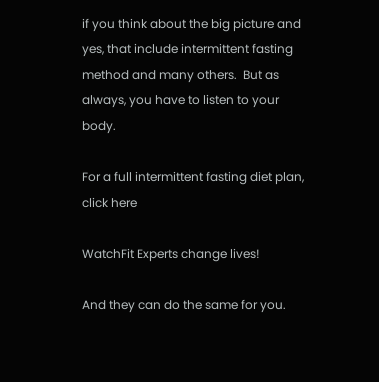if you think about the big picture and yes, that include intermittent fasting method and many others.  But as always, you have to listen to your body.

For a full intermittent fasting diet plan, click here

WatchFit Experts change lives!

And they can do the same for you.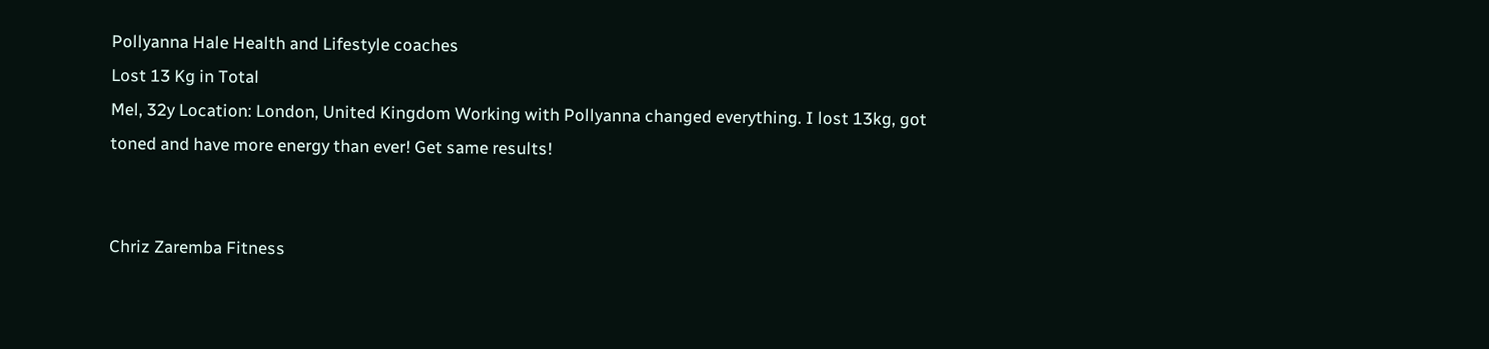Pollyanna Hale Health and Lifestyle coaches
Lost 13 Kg in Total
Mel, 32y Location: London, United Kingdom Working with Pollyanna changed everything. I lost 13kg, got toned and have more energy than ever! Get same results!


Chriz Zaremba Fitness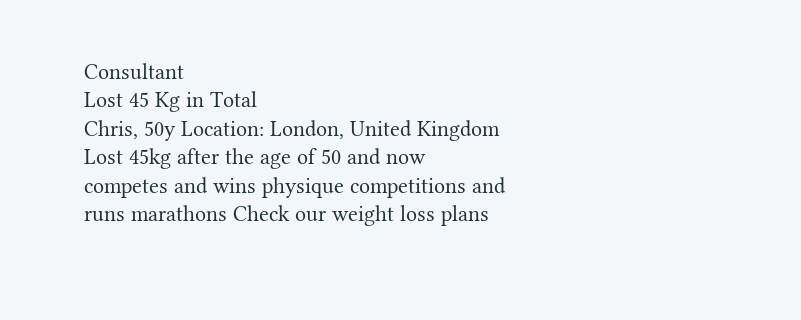Consultant
Lost 45 Kg in Total
Chris, 50y Location: London, United Kingdom Lost 45kg after the age of 50 and now competes and wins physique competitions and runs marathons Check our weight loss plans